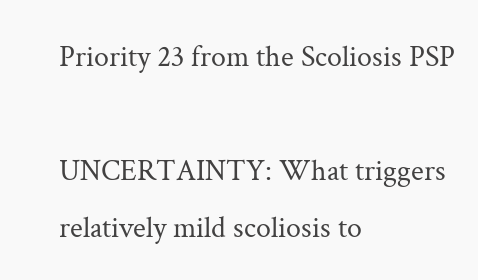Priority 23 from the Scoliosis PSP

UNCERTAINTY: What triggers relatively mild scoliosis to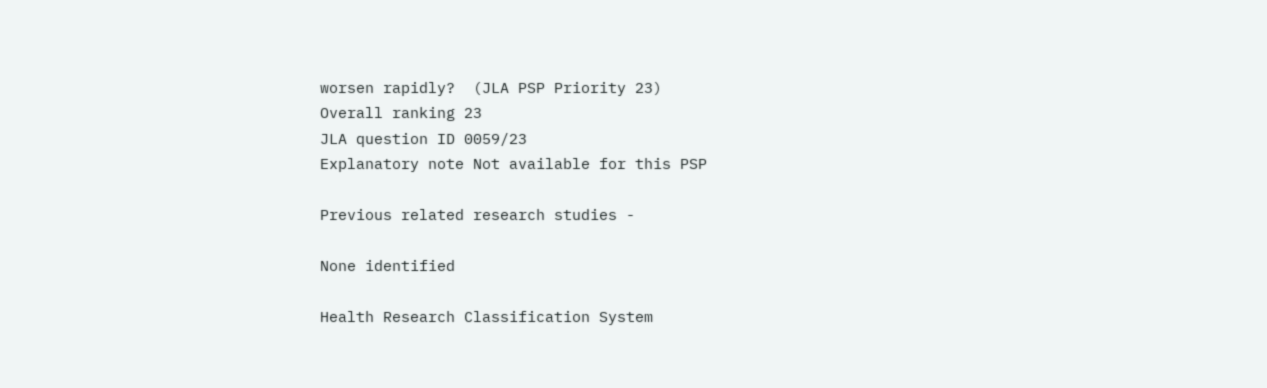worsen rapidly?  (JLA PSP Priority 23)
Overall ranking 23
JLA question ID 0059/23
Explanatory note Not available for this PSP

Previous related research studies -

None identified

Health Research Classification System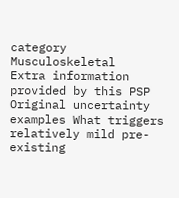category Musculoskeletal
Extra information provided by this PSP
Original uncertainty examples What triggers relatively mild pre-existing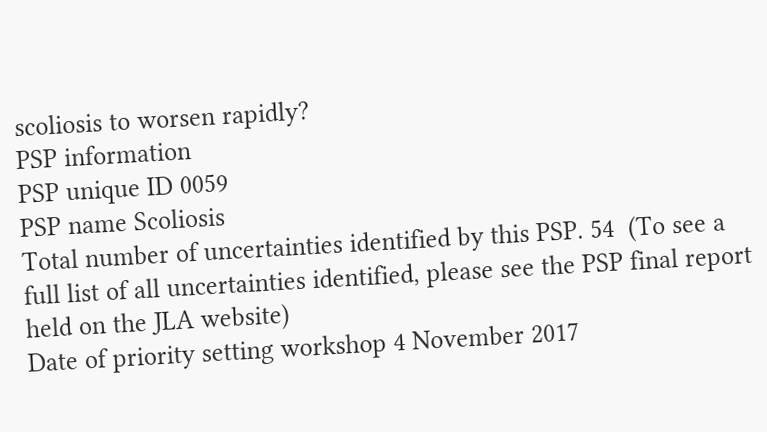scoliosis to worsen rapidly?
PSP information
PSP unique ID 0059
PSP name Scoliosis
Total number of uncertainties identified by this PSP. 54  (To see a full list of all uncertainties identified, please see the PSP final report held on the JLA website)
Date of priority setting workshop 4 November 2017